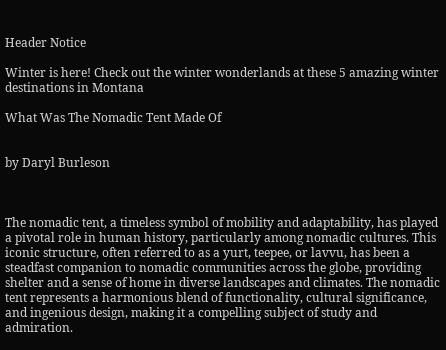Header Notice

Winter is here! Check out the winter wonderlands at these 5 amazing winter destinations in Montana

What Was The Nomadic Tent Made Of


by Daryl Burleson



The nomadic tent, a timeless symbol of mobility and adaptability, has played a pivotal role in human history, particularly among nomadic cultures. This iconic structure, often referred to as a yurt, teepee, or lavvu, has been a steadfast companion to nomadic communities across the globe, providing shelter and a sense of home in diverse landscapes and climates. The nomadic tent represents a harmonious blend of functionality, cultural significance, and ingenious design, making it a compelling subject of study and admiration.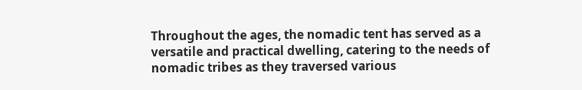Throughout the ages, the nomadic tent has served as a versatile and practical dwelling, catering to the needs of nomadic tribes as they traversed various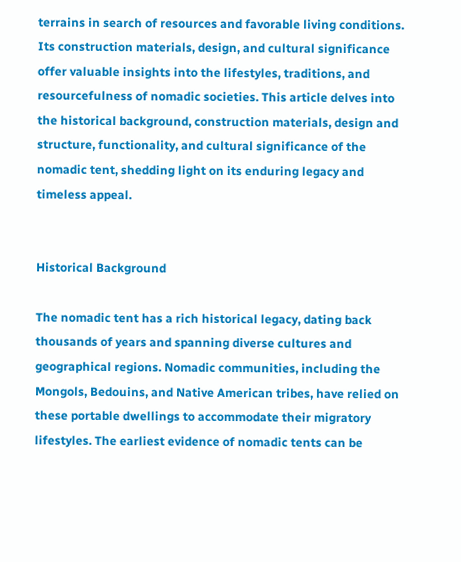terrains in search of resources and favorable living conditions. Its construction materials, design, and cultural significance offer valuable insights into the lifestyles, traditions, and resourcefulness of nomadic societies. This article delves into the historical background, construction materials, design and structure, functionality, and cultural significance of the nomadic tent, shedding light on its enduring legacy and timeless appeal.


Historical Background

The nomadic tent has a rich historical legacy, dating back thousands of years and spanning diverse cultures and geographical regions. Nomadic communities, including the Mongols, Bedouins, and Native American tribes, have relied on these portable dwellings to accommodate their migratory lifestyles. The earliest evidence of nomadic tents can be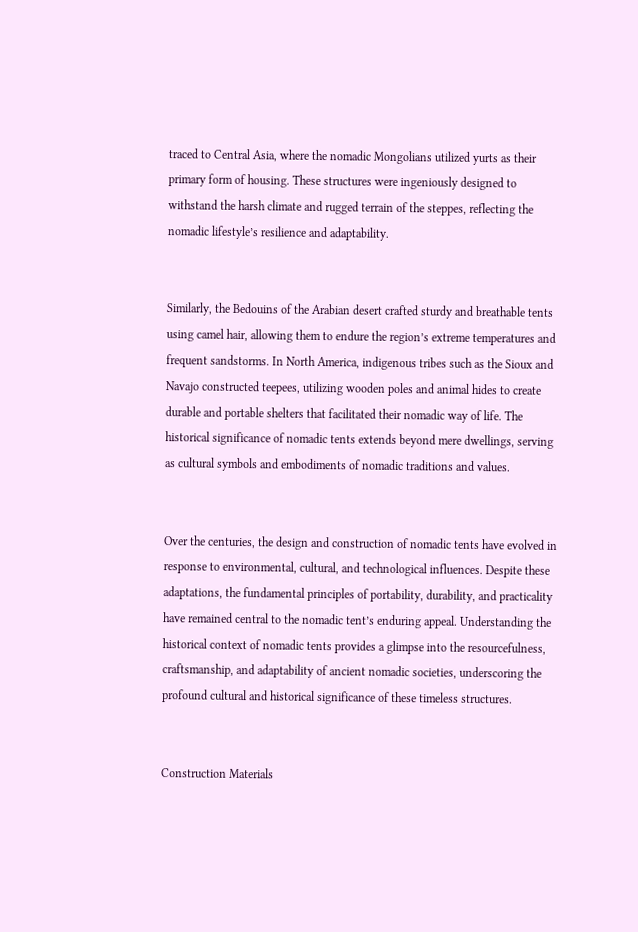traced to Central Asia, where the nomadic Mongolians utilized yurts as their primary form of housing. These structures were ingeniously designed to withstand the harsh climate and rugged terrain of the steppes, reflecting the nomadic lifestyle’s resilience and adaptability.


Similarly, the Bedouins of the Arabian desert crafted sturdy and breathable tents using camel hair, allowing them to endure the region’s extreme temperatures and frequent sandstorms. In North America, indigenous tribes such as the Sioux and Navajo constructed teepees, utilizing wooden poles and animal hides to create durable and portable shelters that facilitated their nomadic way of life. The historical significance of nomadic tents extends beyond mere dwellings, serving as cultural symbols and embodiments of nomadic traditions and values.


Over the centuries, the design and construction of nomadic tents have evolved in response to environmental, cultural, and technological influences. Despite these adaptations, the fundamental principles of portability, durability, and practicality have remained central to the nomadic tent’s enduring appeal. Understanding the historical context of nomadic tents provides a glimpse into the resourcefulness, craftsmanship, and adaptability of ancient nomadic societies, underscoring the profound cultural and historical significance of these timeless structures.


Construction Materials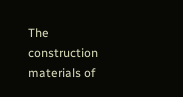The construction materials of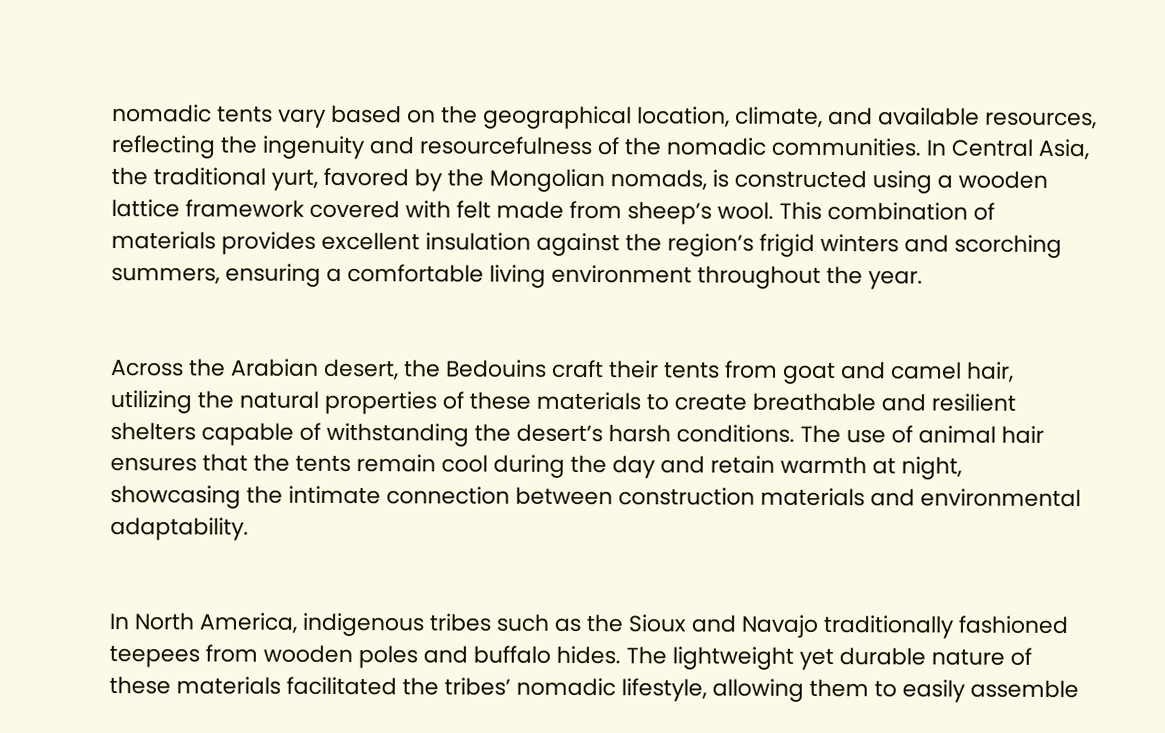nomadic tents vary based on the geographical location, climate, and available resources, reflecting the ingenuity and resourcefulness of the nomadic communities. In Central Asia, the traditional yurt, favored by the Mongolian nomads, is constructed using a wooden lattice framework covered with felt made from sheep’s wool. This combination of materials provides excellent insulation against the region’s frigid winters and scorching summers, ensuring a comfortable living environment throughout the year.


Across the Arabian desert, the Bedouins craft their tents from goat and camel hair, utilizing the natural properties of these materials to create breathable and resilient shelters capable of withstanding the desert’s harsh conditions. The use of animal hair ensures that the tents remain cool during the day and retain warmth at night, showcasing the intimate connection between construction materials and environmental adaptability.


In North America, indigenous tribes such as the Sioux and Navajo traditionally fashioned teepees from wooden poles and buffalo hides. The lightweight yet durable nature of these materials facilitated the tribes’ nomadic lifestyle, allowing them to easily assemble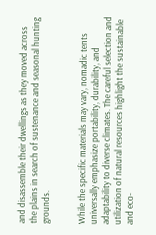and disassemble their dwellings as they moved across the plains in search of sustenance and seasonal hunting grounds.


While the specific materials may vary, nomadic tents universally emphasize portability, durability, and adaptability to diverse climates. The careful selection and utilization of natural resources highlight the sustainable and eco-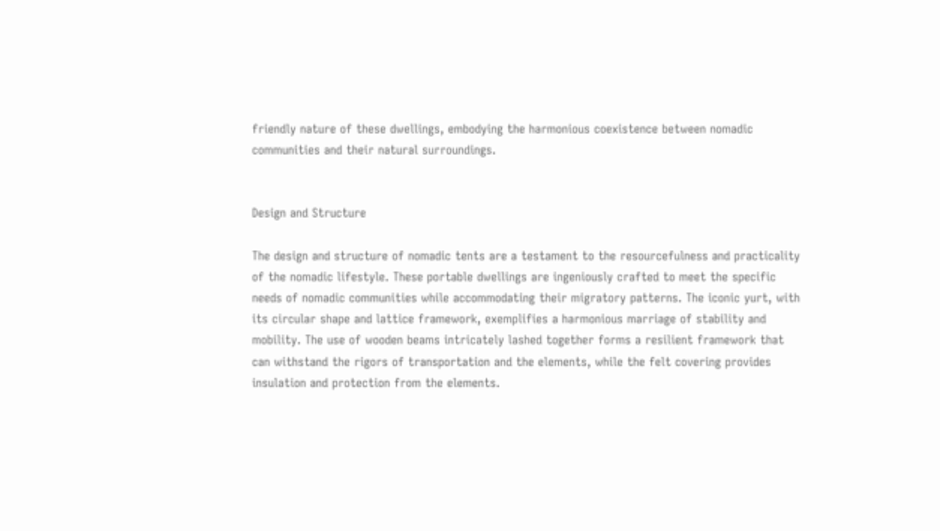friendly nature of these dwellings, embodying the harmonious coexistence between nomadic communities and their natural surroundings.


Design and Structure

The design and structure of nomadic tents are a testament to the resourcefulness and practicality of the nomadic lifestyle. These portable dwellings are ingeniously crafted to meet the specific needs of nomadic communities while accommodating their migratory patterns. The iconic yurt, with its circular shape and lattice framework, exemplifies a harmonious marriage of stability and mobility. The use of wooden beams intricately lashed together forms a resilient framework that can withstand the rigors of transportation and the elements, while the felt covering provides insulation and protection from the elements.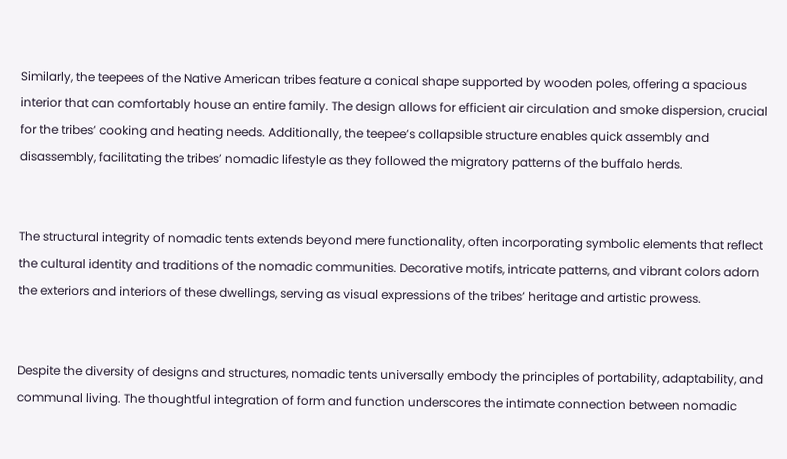Similarly, the teepees of the Native American tribes feature a conical shape supported by wooden poles, offering a spacious interior that can comfortably house an entire family. The design allows for efficient air circulation and smoke dispersion, crucial for the tribes’ cooking and heating needs. Additionally, the teepee’s collapsible structure enables quick assembly and disassembly, facilitating the tribes’ nomadic lifestyle as they followed the migratory patterns of the buffalo herds.


The structural integrity of nomadic tents extends beyond mere functionality, often incorporating symbolic elements that reflect the cultural identity and traditions of the nomadic communities. Decorative motifs, intricate patterns, and vibrant colors adorn the exteriors and interiors of these dwellings, serving as visual expressions of the tribes’ heritage and artistic prowess.


Despite the diversity of designs and structures, nomadic tents universally embody the principles of portability, adaptability, and communal living. The thoughtful integration of form and function underscores the intimate connection between nomadic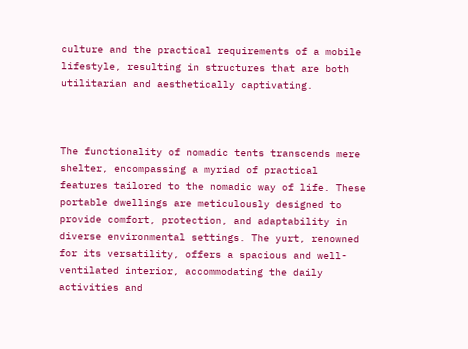culture and the practical requirements of a mobile lifestyle, resulting in structures that are both utilitarian and aesthetically captivating.



The functionality of nomadic tents transcends mere shelter, encompassing a myriad of practical features tailored to the nomadic way of life. These portable dwellings are meticulously designed to provide comfort, protection, and adaptability in diverse environmental settings. The yurt, renowned for its versatility, offers a spacious and well-ventilated interior, accommodating the daily activities and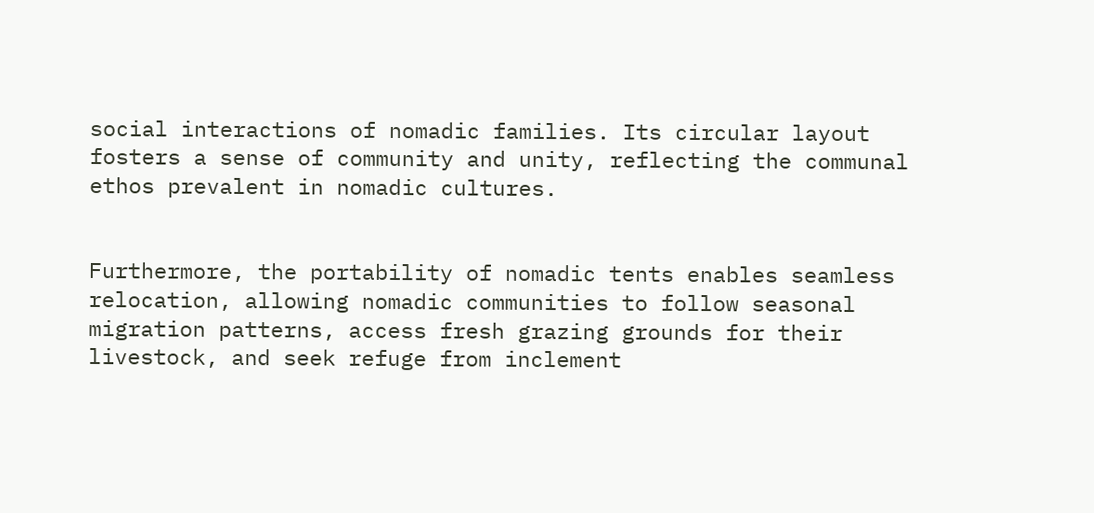social interactions of nomadic families. Its circular layout fosters a sense of community and unity, reflecting the communal ethos prevalent in nomadic cultures.


Furthermore, the portability of nomadic tents enables seamless relocation, allowing nomadic communities to follow seasonal migration patterns, access fresh grazing grounds for their livestock, and seek refuge from inclement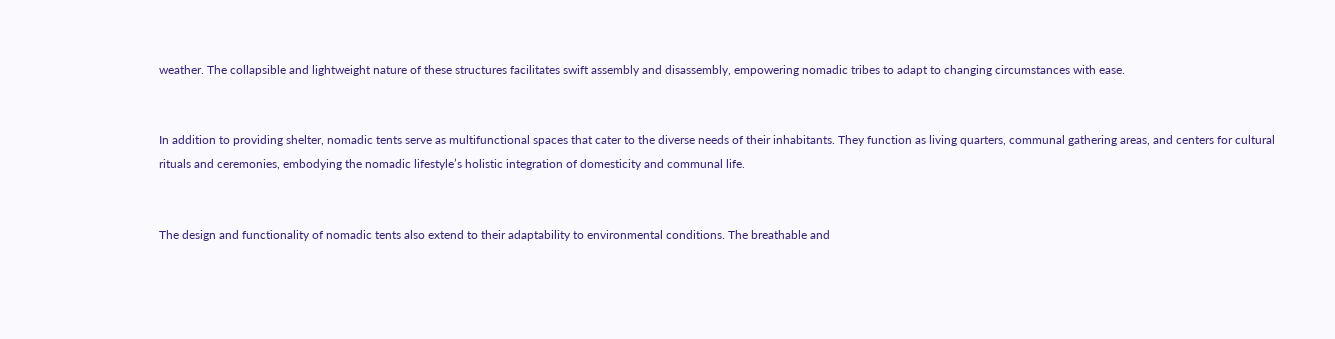weather. The collapsible and lightweight nature of these structures facilitates swift assembly and disassembly, empowering nomadic tribes to adapt to changing circumstances with ease.


In addition to providing shelter, nomadic tents serve as multifunctional spaces that cater to the diverse needs of their inhabitants. They function as living quarters, communal gathering areas, and centers for cultural rituals and ceremonies, embodying the nomadic lifestyle’s holistic integration of domesticity and communal life.


The design and functionality of nomadic tents also extend to their adaptability to environmental conditions. The breathable and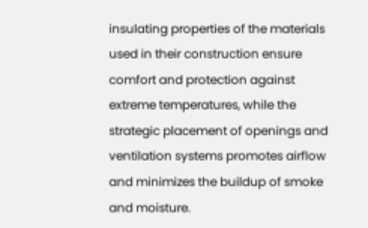insulating properties of the materials used in their construction ensure comfort and protection against extreme temperatures, while the strategic placement of openings and ventilation systems promotes airflow and minimizes the buildup of smoke and moisture.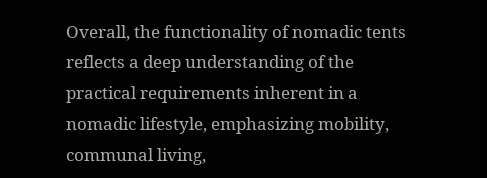Overall, the functionality of nomadic tents reflects a deep understanding of the practical requirements inherent in a nomadic lifestyle, emphasizing mobility, communal living,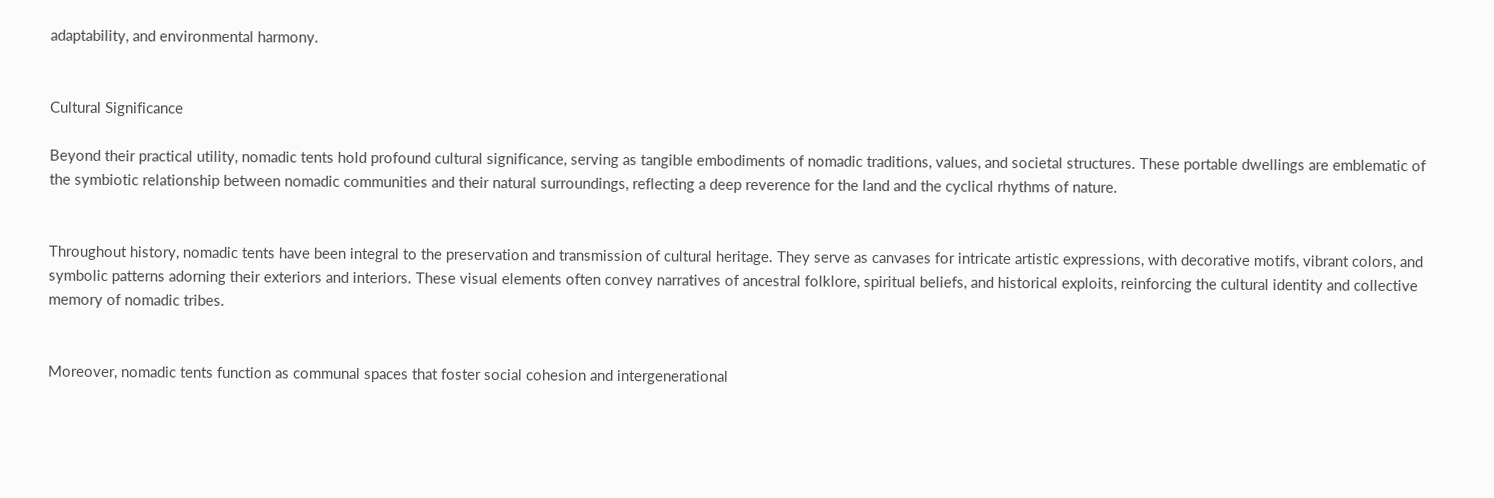adaptability, and environmental harmony.


Cultural Significance

Beyond their practical utility, nomadic tents hold profound cultural significance, serving as tangible embodiments of nomadic traditions, values, and societal structures. These portable dwellings are emblematic of the symbiotic relationship between nomadic communities and their natural surroundings, reflecting a deep reverence for the land and the cyclical rhythms of nature.


Throughout history, nomadic tents have been integral to the preservation and transmission of cultural heritage. They serve as canvases for intricate artistic expressions, with decorative motifs, vibrant colors, and symbolic patterns adorning their exteriors and interiors. These visual elements often convey narratives of ancestral folklore, spiritual beliefs, and historical exploits, reinforcing the cultural identity and collective memory of nomadic tribes.


Moreover, nomadic tents function as communal spaces that foster social cohesion and intergenerational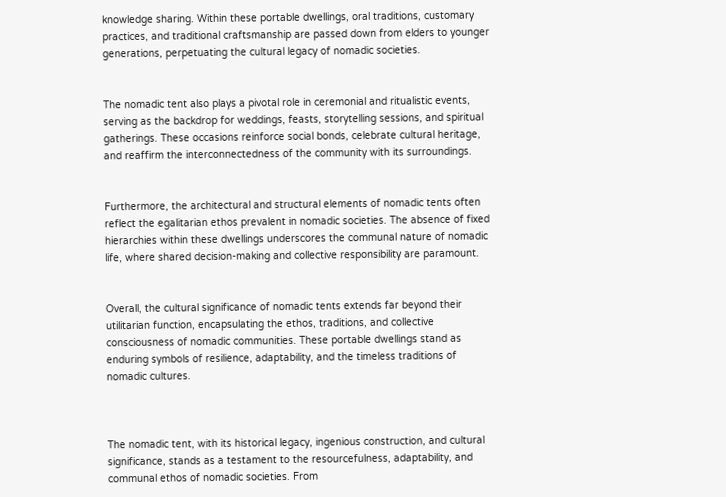knowledge sharing. Within these portable dwellings, oral traditions, customary practices, and traditional craftsmanship are passed down from elders to younger generations, perpetuating the cultural legacy of nomadic societies.


The nomadic tent also plays a pivotal role in ceremonial and ritualistic events, serving as the backdrop for weddings, feasts, storytelling sessions, and spiritual gatherings. These occasions reinforce social bonds, celebrate cultural heritage, and reaffirm the interconnectedness of the community with its surroundings.


Furthermore, the architectural and structural elements of nomadic tents often reflect the egalitarian ethos prevalent in nomadic societies. The absence of fixed hierarchies within these dwellings underscores the communal nature of nomadic life, where shared decision-making and collective responsibility are paramount.


Overall, the cultural significance of nomadic tents extends far beyond their utilitarian function, encapsulating the ethos, traditions, and collective consciousness of nomadic communities. These portable dwellings stand as enduring symbols of resilience, adaptability, and the timeless traditions of nomadic cultures.



The nomadic tent, with its historical legacy, ingenious construction, and cultural significance, stands as a testament to the resourcefulness, adaptability, and communal ethos of nomadic societies. From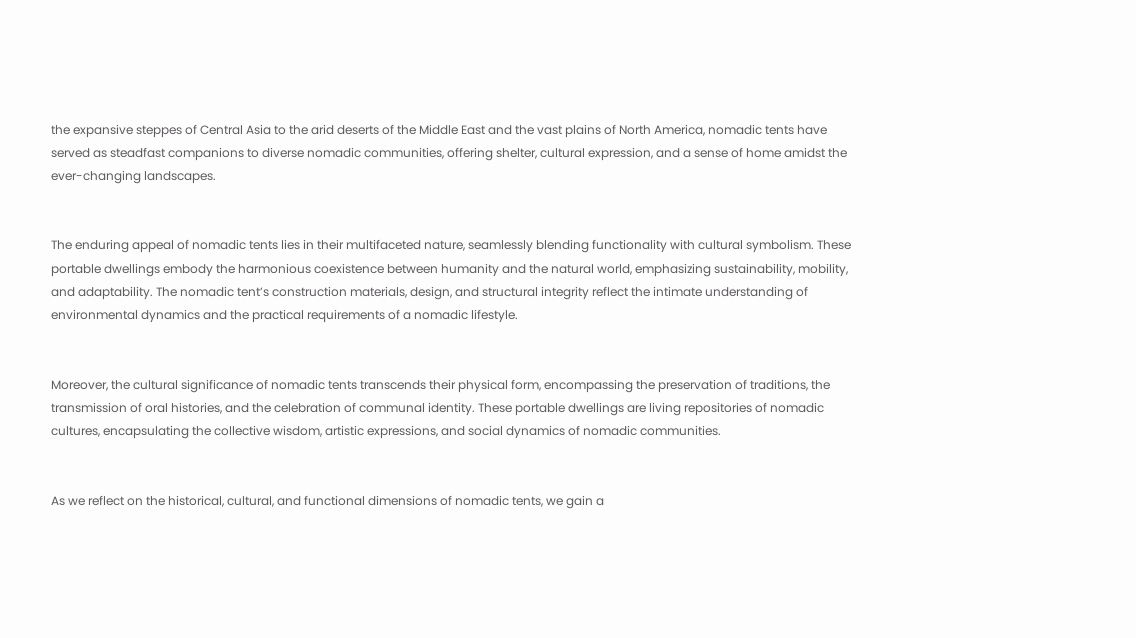the expansive steppes of Central Asia to the arid deserts of the Middle East and the vast plains of North America, nomadic tents have served as steadfast companions to diverse nomadic communities, offering shelter, cultural expression, and a sense of home amidst the ever-changing landscapes.


The enduring appeal of nomadic tents lies in their multifaceted nature, seamlessly blending functionality with cultural symbolism. These portable dwellings embody the harmonious coexistence between humanity and the natural world, emphasizing sustainability, mobility, and adaptability. The nomadic tent’s construction materials, design, and structural integrity reflect the intimate understanding of environmental dynamics and the practical requirements of a nomadic lifestyle.


Moreover, the cultural significance of nomadic tents transcends their physical form, encompassing the preservation of traditions, the transmission of oral histories, and the celebration of communal identity. These portable dwellings are living repositories of nomadic cultures, encapsulating the collective wisdom, artistic expressions, and social dynamics of nomadic communities.


As we reflect on the historical, cultural, and functional dimensions of nomadic tents, we gain a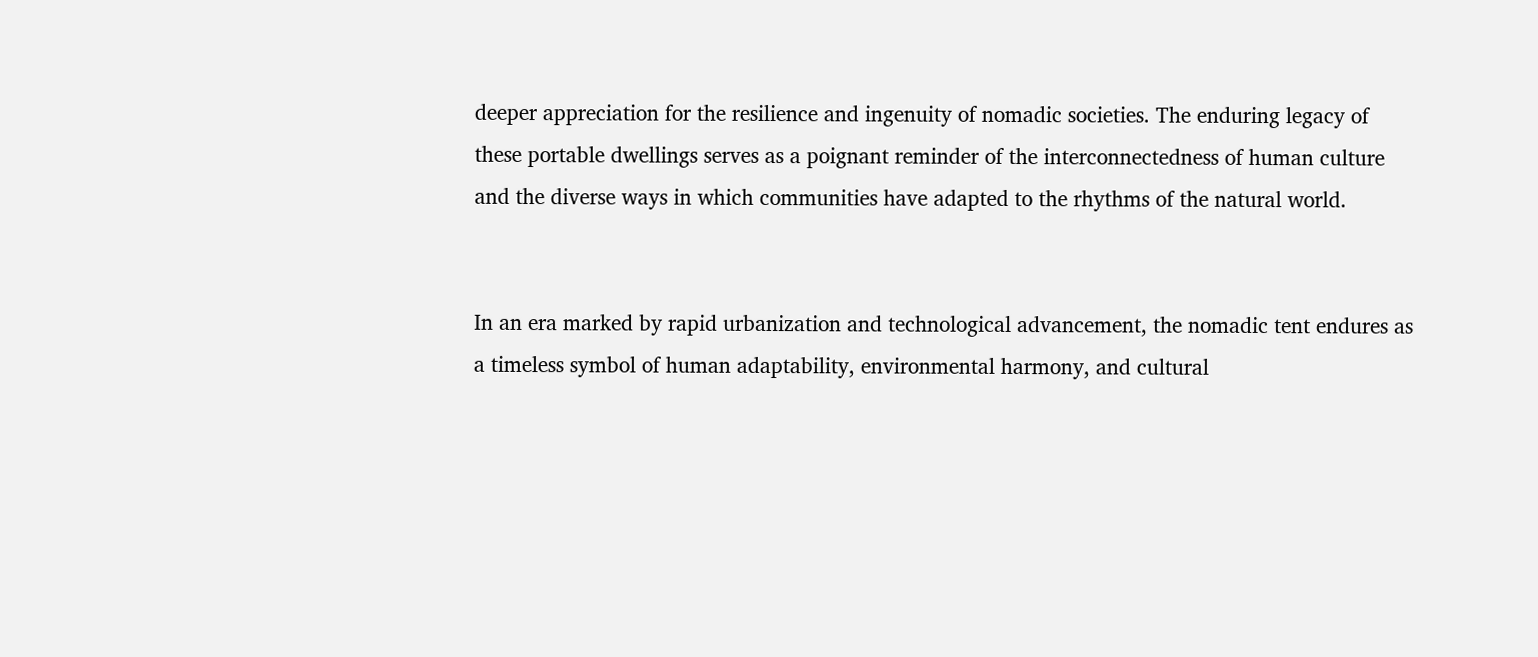deeper appreciation for the resilience and ingenuity of nomadic societies. The enduring legacy of these portable dwellings serves as a poignant reminder of the interconnectedness of human culture and the diverse ways in which communities have adapted to the rhythms of the natural world.


In an era marked by rapid urbanization and technological advancement, the nomadic tent endures as a timeless symbol of human adaptability, environmental harmony, and cultural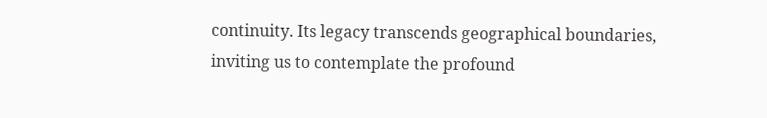continuity. Its legacy transcends geographical boundaries, inviting us to contemplate the profound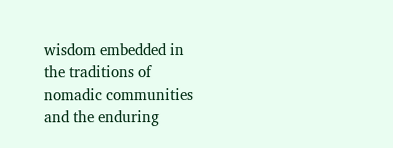wisdom embedded in the traditions of nomadic communities and the enduring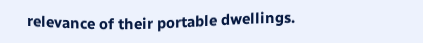relevance of their portable dwellings.